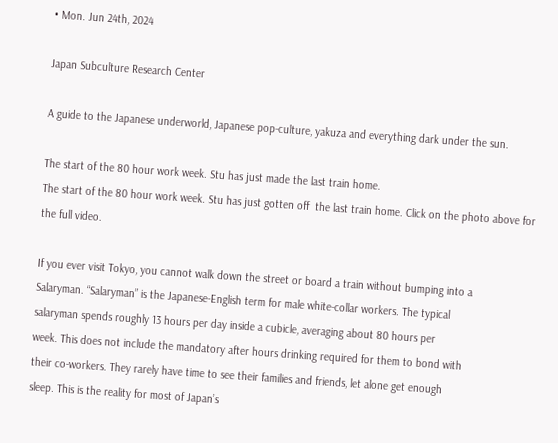• Mon. Jun 24th, 2024

Japan Subculture Research Center

A guide to the Japanese underworld, Japanese pop-culture, yakuza and everything dark under the sun.

The start of the 80 hour work week. Stu has just made the last train home.
The start of the 80 hour work week. Stu has just gotten off  the last train home. Click on the photo above for the full video.

If you ever visit Tokyo, you cannot walk down the street or board a train without bumping into a
Salaryman. “Salaryman” is the Japanese-English term for male white-collar workers. The typical
salaryman spends roughly 13 hours per day inside a cubicle, averaging about 80 hours per
week. This does not include the mandatory after hours drinking required for them to bond with
their co-workers. They rarely have time to see their families and friends, let alone get enough
sleep. This is the reality for most of Japan’s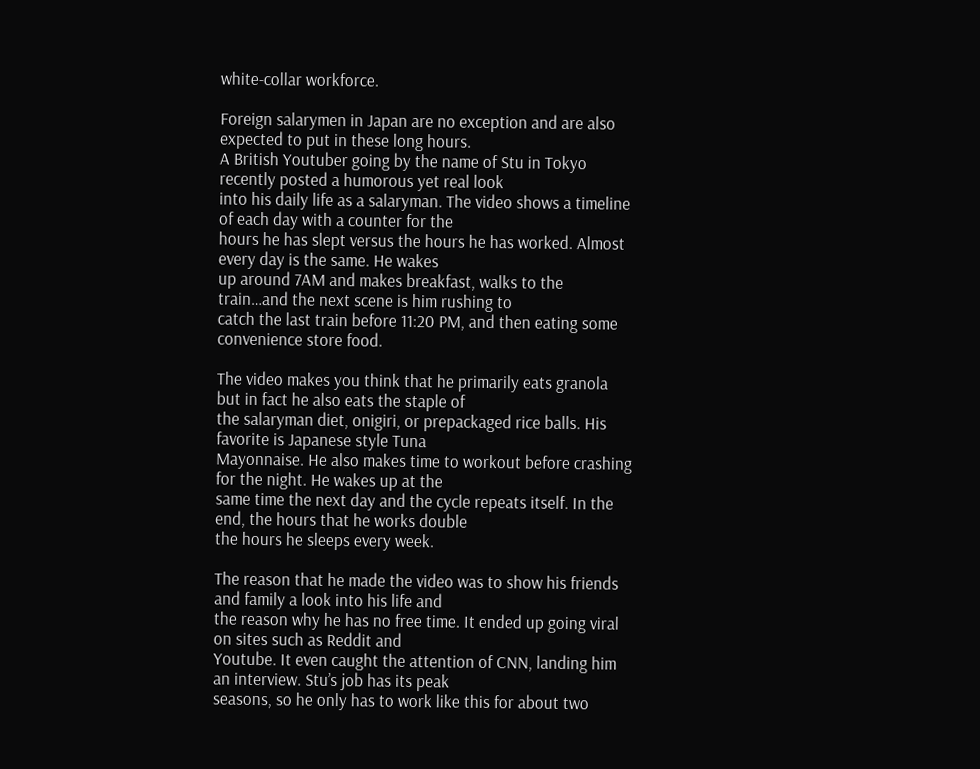white-collar workforce.

Foreign salarymen in Japan are no exception and are also expected to put in these long hours.
A British Youtuber going by the name of Stu in Tokyo recently posted a humorous yet real look
into his daily life as a salaryman. The video shows a timeline of each day with a counter for the
hours he has slept versus the hours he has worked. Almost every day is the same. He wakes
up around 7AM and makes breakfast, walks to the train…and the next scene is him rushing to
catch the last train before 11:20 PM, and then eating some convenience store food.

The video makes you think that he primarily eats granola but in fact he also eats the staple of
the salaryman diet, onigiri, or prepackaged rice balls. His favorite is Japanese style Tuna
Mayonnaise. He also makes time to workout before crashing for the night. He wakes up at the
same time the next day and the cycle repeats itself. In the end, the hours that he works double
the hours he sleeps every week.

The reason that he made the video was to show his friends and family a look into his life and
the reason why he has no free time. It ended up going viral on sites such as Reddit and
Youtube. It even caught the attention of CNN, landing him an interview. Stu’s job has its peak
seasons, so he only has to work like this for about two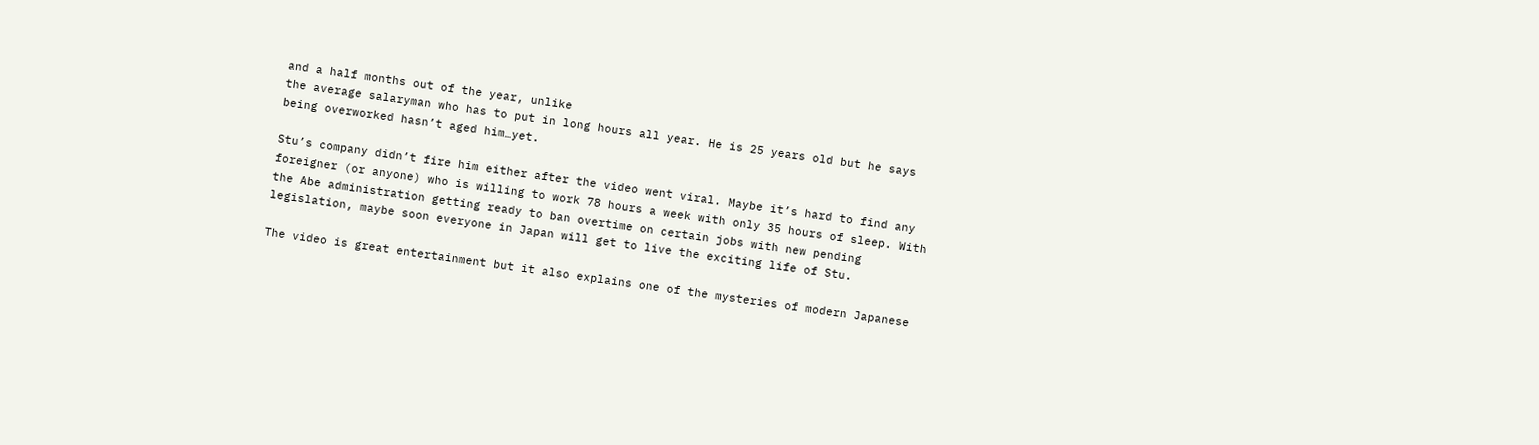and a half months out of the year, unlike
the average salaryman who has to put in long hours all year. He is 25 years old but he says
being overworked hasn’t aged him…yet.

Stu’s company didn’t fire him either after the video went viral. Maybe it’s hard to find any
foreigner (or anyone) who is willing to work 78 hours a week with only 35 hours of sleep. With
the Abe administration getting ready to ban overtime on certain jobs with new pending
legislation, maybe soon everyone in Japan will get to live the exciting life of Stu.

The video is great entertainment but it also explains one of the mysteries of modern Japanese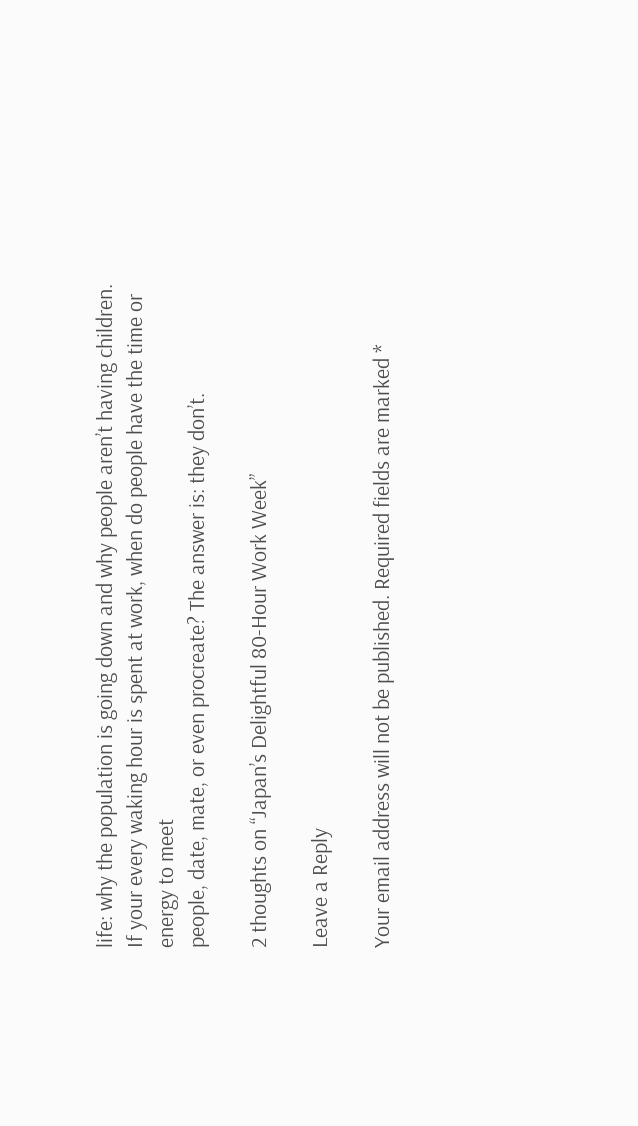life: why the population is going down and why people aren’t having children.
If your every waking hour is spent at work, when do people have the time or energy to meet
people, date, mate, or even procreate? The answer is: they don’t.

2 thoughts on “Japan’s Delightful 80-Hour Work Week”

Leave a Reply

Your email address will not be published. Required fields are marked *